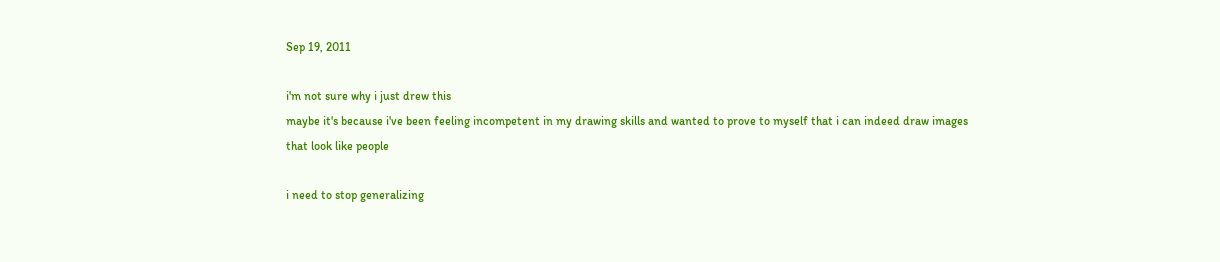Sep 19, 2011

i'm not sure why i just drew this
maybe it's because i've been feeling incompetent in my drawing skills and wanted to prove to myself that i can indeed draw images that look like people

i need to stop generalizing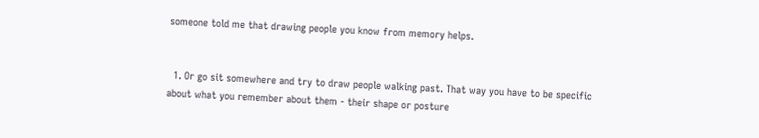someone told me that drawing people you know from memory helps.


  1. Or go sit somewhere and try to draw people walking past. That way you have to be specific about what you remember about them - their shape or posture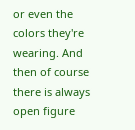or even the colors they're wearing. And then of course there is always open figure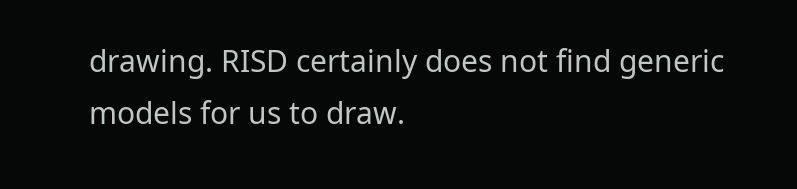drawing. RISD certainly does not find generic models for us to draw.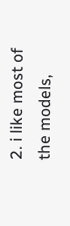2. i like most of the models,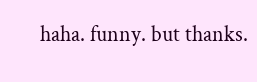haha. funny. but thanks.